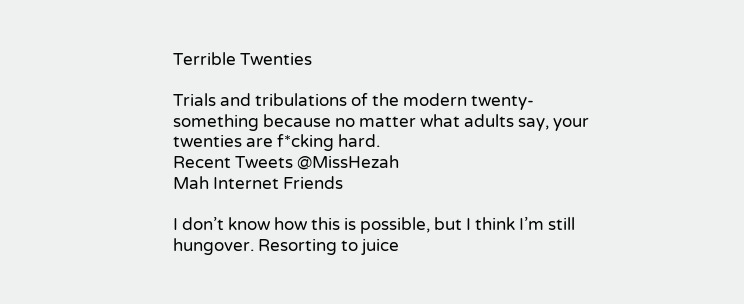Terrible Twenties

Trials and tribulations of the modern twenty-something because no matter what adults say, your twenties are f*cking hard.
Recent Tweets @MissHezah
Mah Internet Friends

I don’t know how this is possible, but I think I’m still hungover. Resorting to juice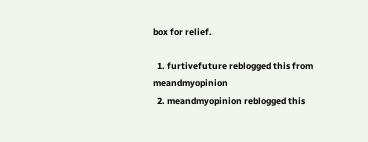box for relief.

  1. furtivefuture reblogged this from meandmyopinion
  2. meandmyopinion reblogged this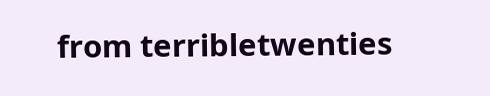from terribletwenties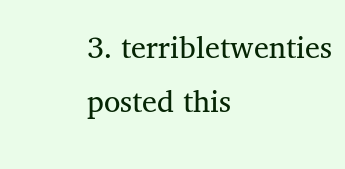3. terribletwenties posted this